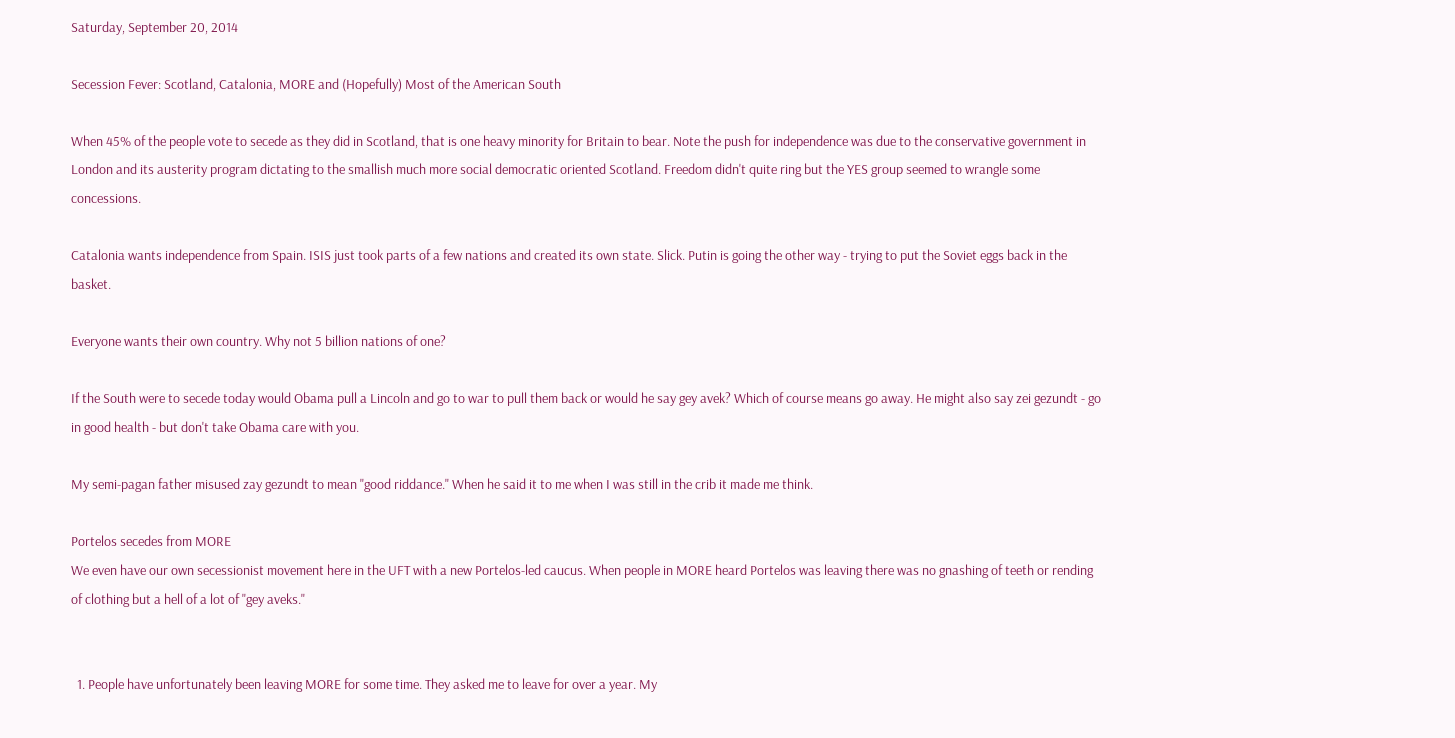Saturday, September 20, 2014

Secession Fever: Scotland, Catalonia, MORE and (Hopefully) Most of the American South

When 45% of the people vote to secede as they did in Scotland, that is one heavy minority for Britain to bear. Note the push for independence was due to the conservative government in London and its austerity program dictating to the smallish much more social democratic oriented Scotland. Freedom didn't quite ring but the YES group seemed to wrangle some concessions.

Catalonia wants independence from Spain. ISIS just took parts of a few nations and created its own state. Slick. Putin is going the other way - trying to put the Soviet eggs back in the basket.

Everyone wants their own country. Why not 5 billion nations of one?

If the South were to secede today would Obama pull a Lincoln and go to war to pull them back or would he say gey avek? Which of course means go away. He might also say zei gezundt - go in good health - but don't take Obama care with you.

My semi-pagan father misused zay gezundt to mean "good riddance." When he said it to me when I was still in the crib it made me think.

Portelos secedes from MORE
We even have our own secessionist movement here in the UFT with a new Portelos-led caucus. When people in MORE heard Portelos was leaving there was no gnashing of teeth or rending of clothing but a hell of a lot of "gey aveks."


  1. People have unfortunately been leaving MORE for some time. They asked me to leave for over a year. My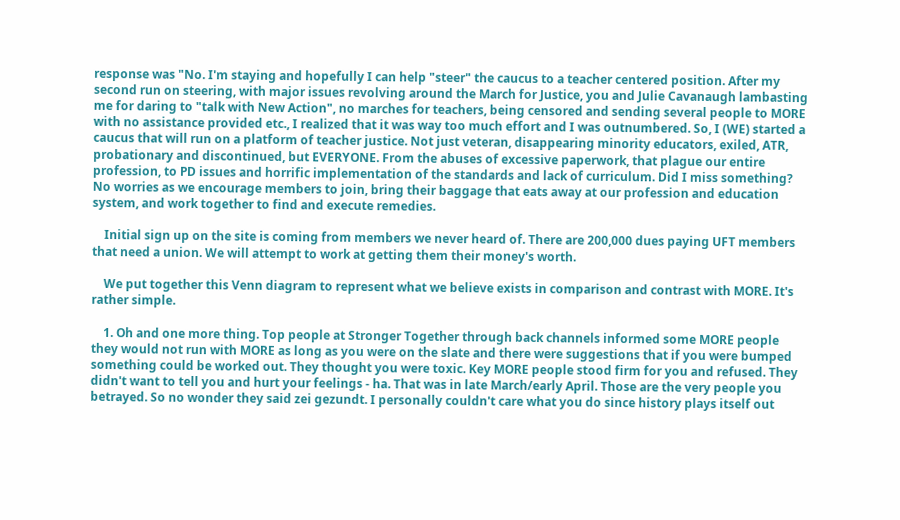response was "No. I'm staying and hopefully I can help "steer" the caucus to a teacher centered position. After my second run on steering, with major issues revolving around the March for Justice, you and Julie Cavanaugh lambasting me for daring to "talk with New Action", no marches for teachers, being censored and sending several people to MORE with no assistance provided etc., I realized that it was way too much effort and I was outnumbered. So, I (WE) started a caucus that will run on a platform of teacher justice. Not just veteran, disappearing minority educators, exiled, ATR, probationary and discontinued, but EVERYONE. From the abuses of excessive paperwork, that plague our entire profession, to PD issues and horrific implementation of the standards and lack of curriculum. Did I miss something? No worries as we encourage members to join, bring their baggage that eats away at our profession and education system, and work together to find and execute remedies.

    Initial sign up on the site is coming from members we never heard of. There are 200,000 dues paying UFT members that need a union. We will attempt to work at getting them their money's worth.

    We put together this Venn diagram to represent what we believe exists in comparison and contrast with MORE. It's rather simple.

    1. Oh and one more thing. Top people at Stronger Together through back channels informed some MORE people they would not run with MORE as long as you were on the slate and there were suggestions that if you were bumped something could be worked out. They thought you were toxic. Key MORE people stood firm for you and refused. They didn't want to tell you and hurt your feelings - ha. That was in late March/early April. Those are the very people you betrayed. So no wonder they said zei gezundt. I personally couldn't care what you do since history plays itself out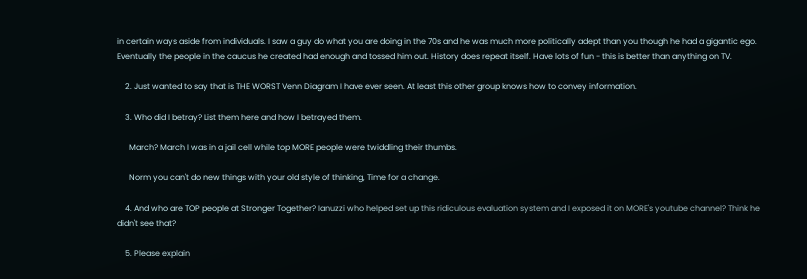in certain ways aside from individuals. I saw a guy do what you are doing in the 70s and he was much more politically adept than you though he had a gigantic ego. Eventually the people in the caucus he created had enough and tossed him out. History does repeat itself. Have lots of fun - this is better than anything on TV.

    2. Just wanted to say that is THE WORST Venn Diagram I have ever seen. At least this other group knows how to convey information.

    3. Who did I betray? List them here and how I betrayed them.

      March? March I was in a jail cell while top MORE people were twiddling their thumbs.

      Norm you can't do new things with your old style of thinking, Time for a change.

    4. And who are TOP people at Stronger Together? Ianuzzi who helped set up this ridiculous evaluation system and I exposed it on MORE's youtube channel? Think he didn't see that?

    5. Please explain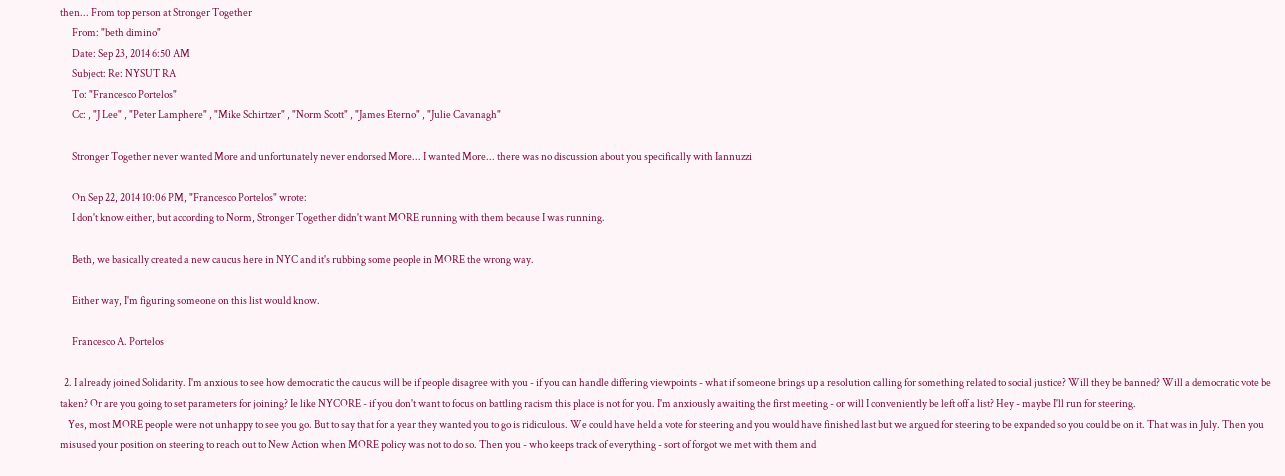then... From top person at Stronger Together
      From: "beth dimino"
      Date: Sep 23, 2014 6:50 AM
      Subject: Re: NYSUT RA
      To: "Francesco Portelos"
      Cc: , "J Lee" , "Peter Lamphere" , "Mike Schirtzer" , "Norm Scott" , "James Eterno" , "Julie Cavanagh"

      Stronger Together never wanted More and unfortunately never endorsed More... I wanted More... there was no discussion about you specifically with Iannuzzi

      On Sep 22, 2014 10:06 PM, "Francesco Portelos" wrote:
      I don't know either, but according to Norm, Stronger Together didn't want MORE running with them because I was running.

      Beth, we basically created a new caucus here in NYC and it's rubbing some people in MORE the wrong way.

      Either way, I'm figuring someone on this list would know.

      Francesco A. Portelos

  2. I already joined Solidarity. I'm anxious to see how democratic the caucus will be if people disagree with you - if you can handle differing viewpoints - what if someone brings up a resolution calling for something related to social justice? Will they be banned? Will a democratic vote be taken? Or are you going to set parameters for joining? Ie like NYCORE - if you don't want to focus on battling racism this place is not for you. I'm anxiously awaiting the first meeting - or will I conveniently be left off a list? Hey - maybe I'll run for steering.
    Yes, most MORE people were not unhappy to see you go. But to say that for a year they wanted you to go is ridiculous. We could have held a vote for steering and you would have finished last but we argued for steering to be expanded so you could be on it. That was in July. Then you misused your position on steering to reach out to New Action when MORE policy was not to do so. Then you - who keeps track of everything - sort of forgot we met with them and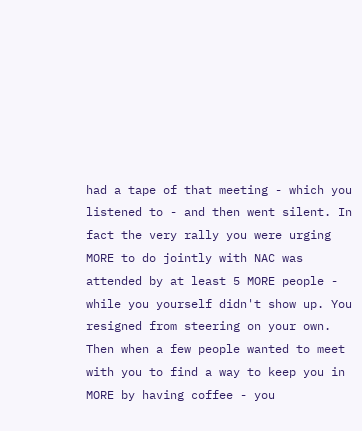had a tape of that meeting - which you listened to - and then went silent. In fact the very rally you were urging MORE to do jointly with NAC was attended by at least 5 MORE people - while you yourself didn't show up. You resigned from steering on your own. Then when a few people wanted to meet with you to find a way to keep you in MORE by having coffee - you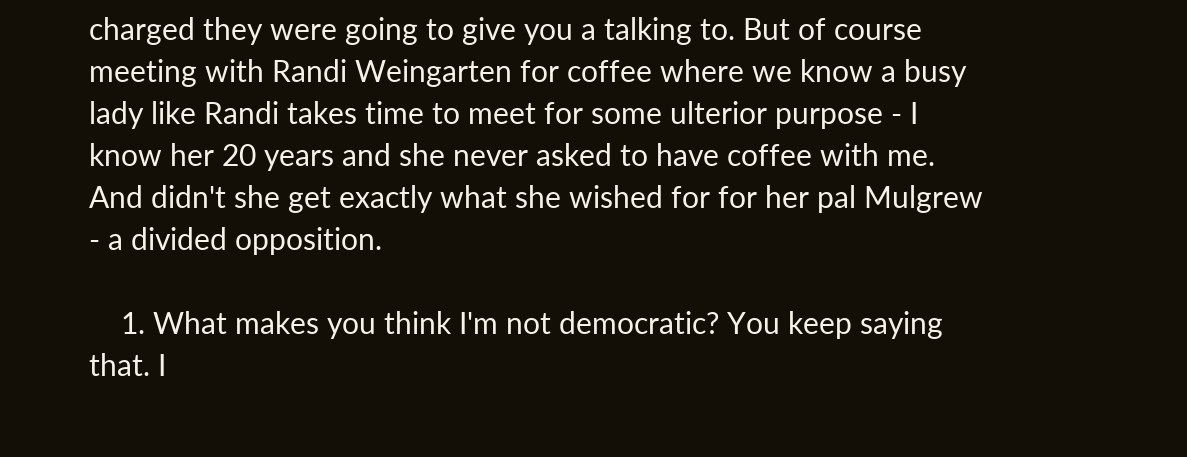charged they were going to give you a talking to. But of course meeting with Randi Weingarten for coffee where we know a busy lady like Randi takes time to meet for some ulterior purpose - I know her 20 years and she never asked to have coffee with me. And didn't she get exactly what she wished for for her pal Mulgrew - a divided opposition.

    1. What makes you think I'm not democratic? You keep saying that. I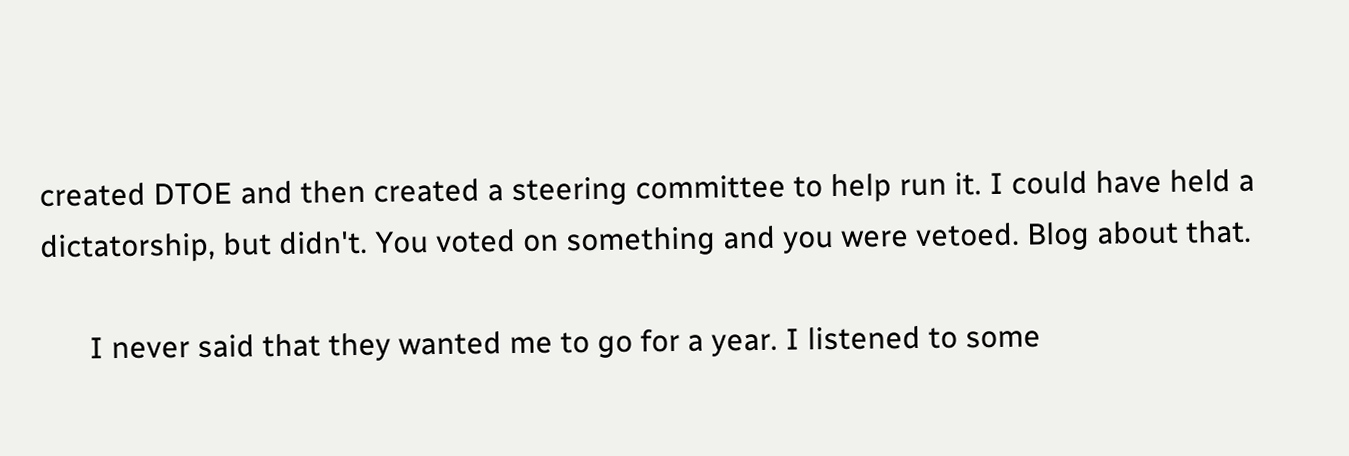created DTOE and then created a steering committee to help run it. I could have held a dictatorship, but didn't. You voted on something and you were vetoed. Blog about that.

      I never said that they wanted me to go for a year. I listened to some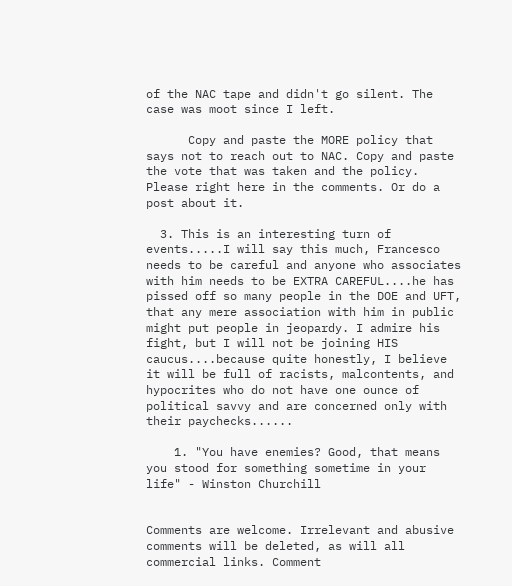of the NAC tape and didn't go silent. The case was moot since I left.

      Copy and paste the MORE policy that says not to reach out to NAC. Copy and paste the vote that was taken and the policy. Please right here in the comments. Or do a post about it.

  3. This is an interesting turn of events.....I will say this much, Francesco needs to be careful and anyone who associates with him needs to be EXTRA CAREFUL....he has pissed off so many people in the DOE and UFT, that any mere association with him in public might put people in jeopardy. I admire his fight, but I will not be joining HIS caucus....because quite honestly, I believe it will be full of racists, malcontents, and hypocrites who do not have one ounce of political savvy and are concerned only with their paychecks......

    1. "You have enemies? Good, that means you stood for something sometime in your life" - Winston Churchill


Comments are welcome. Irrelevant and abusive comments will be deleted, as will all commercial links. Comment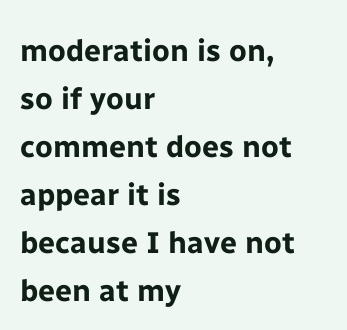moderation is on, so if your comment does not appear it is because I have not been at my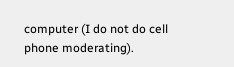computer (I do not do cell phone moderating).